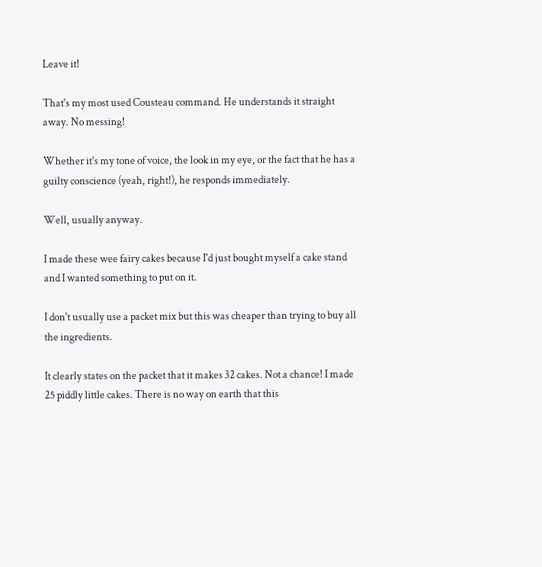Leave it!

That's my most used Cousteau command. He understands it straight away. No messing!

Whether it's my tone of voice, the look in my eye, or the fact that he has a guilty conscience (yeah, right!), he responds immediately.

Well, usually anyway.

I made these wee fairy cakes because I'd just bought myself a cake stand and I wanted something to put on it.

I don't usually use a packet mix but this was cheaper than trying to buy all the ingredients.

It clearly states on the packet that it makes 32 cakes. Not a chance! I made 25 piddly little cakes. There is no way on earth that this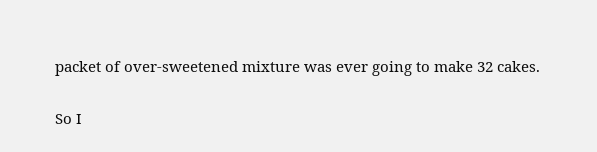packet of over-sweetened mixture was ever going to make 32 cakes.

So I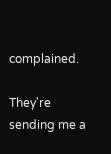complained.

They're sending me a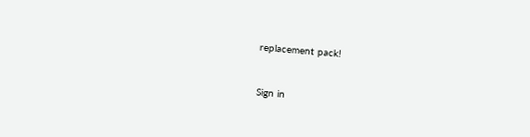replacement pack!


Sign in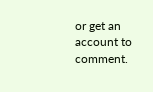or get an account to comment.